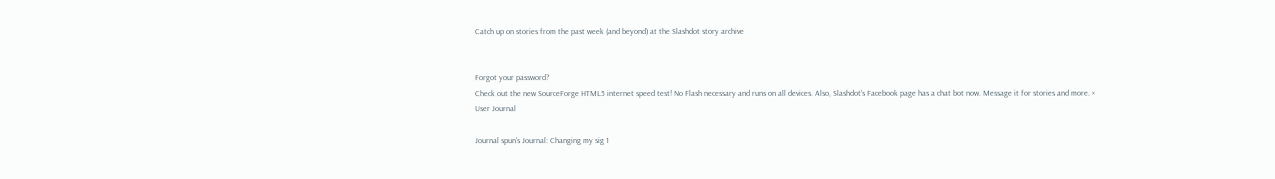Catch up on stories from the past week (and beyond) at the Slashdot story archive


Forgot your password?
Check out the new SourceForge HTML5 internet speed test! No Flash necessary and runs on all devices. Also, Slashdot's Facebook page has a chat bot now. Message it for stories and more. ×
User Journal

Journal spun's Journal: Changing my sig 1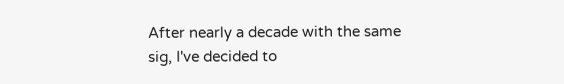After nearly a decade with the same sig, I've decided to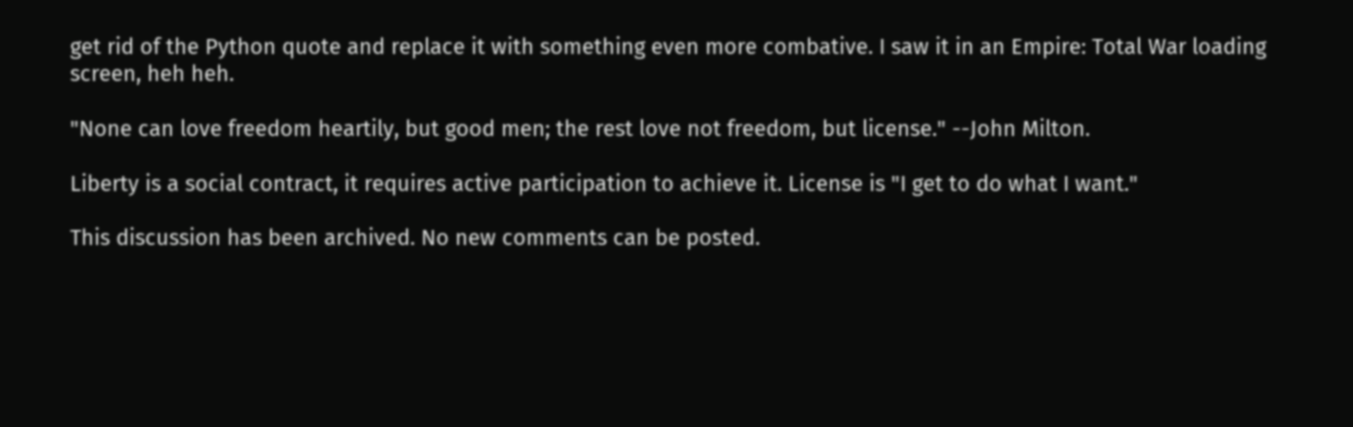get rid of the Python quote and replace it with something even more combative. I saw it in an Empire: Total War loading screen, heh heh.

"None can love freedom heartily, but good men; the rest love not freedom, but license." --John Milton.

Liberty is a social contract, it requires active participation to achieve it. License is "I get to do what I want."

This discussion has been archived. No new comments can be posted.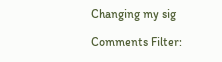Changing my sig

Comments Filter: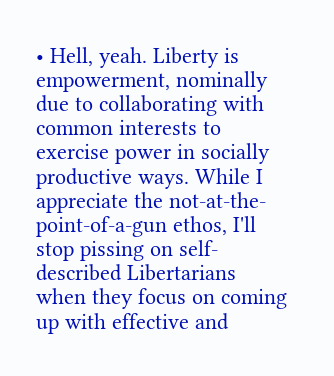• Hell, yeah. Liberty is empowerment, nominally due to collaborating with common interests to exercise power in socially productive ways. While I appreciate the not-at-the-point-of-a-gun ethos, I'll stop pissing on self-described Libertarians when they focus on coming up with effective and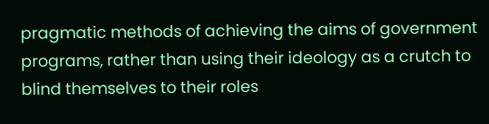pragmatic methods of achieving the aims of government programs, rather than using their ideology as a crutch to blind themselves to their roles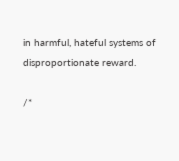in harmful, hateful systems of disproportionate reward.

/*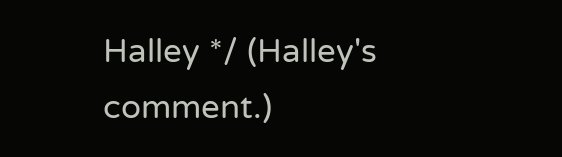Halley */ (Halley's comment.)